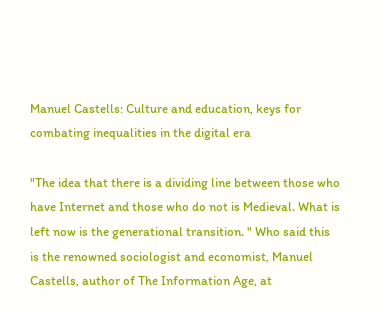Manuel Castells: Culture and education, keys for combating inequalities in the digital era

"The idea that there is a dividing line between those who have Internet and those who do not is Medieval. What is left now is the generational transition. " Who said this is the renowned sociologist and economist, Manuel Castells, author of The Information Age, at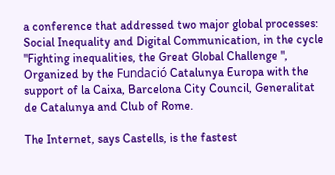a conference that addressed two major global processes: Social Inequality and Digital Communication, in the cycle "Fighting inequalities, the Great Global Challenge ", Organized by the Fundació Catalunya Europa with the support of la Caixa, Barcelona City Council, Generalitat de Catalunya and Club of Rome.

The Internet, says Castells, is the fastest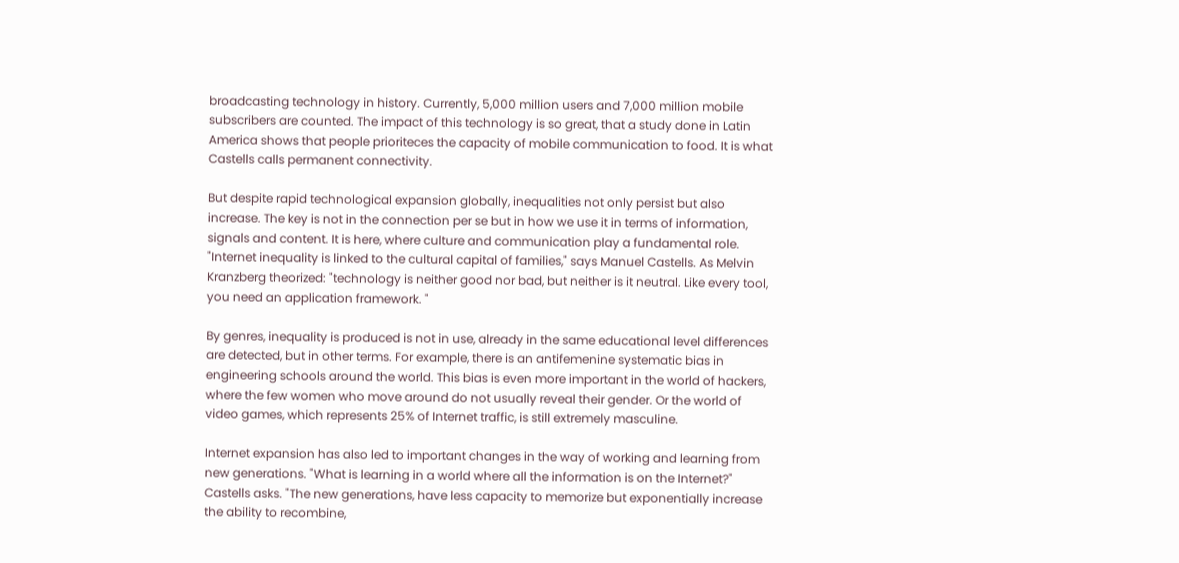broadcasting technology in history. Currently, 5,000 million users and 7,000 million mobile subscribers are counted. The impact of this technology is so great, that a study done in Latin America shows that people prioriteces the capacity of mobile communication to food. It is what Castells calls permanent connectivity.

But despite rapid technological expansion globally, inequalities not only persist but also increase. The key is not in the connection per se but in how we use it in terms of information, signals and content. It is here, where culture and communication play a fundamental role. "Internet inequality is linked to the cultural capital of families," says Manuel Castells. As Melvin Kranzberg theorized: "technology is neither good nor bad, but neither is it neutral. Like every tool, you need an application framework. "

By genres, inequality is produced is not in use, already in the same educational level differences are detected, but in other terms. For example, there is an antifemenine systematic bias in engineering schools around the world. This bias is even more important in the world of hackers, where the few women who move around do not usually reveal their gender. Or the world of video games, which represents 25% of Internet traffic, is still extremely masculine.

Internet expansion has also led to important changes in the way of working and learning from new generations. "What is learning in a world where all the information is on the Internet?" Castells asks. "The new generations, have less capacity to memorize but exponentially increase the ability to recombine,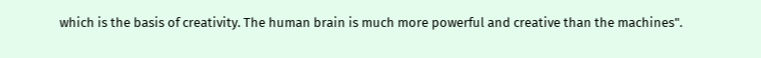which is the basis of creativity. The human brain is much more powerful and creative than the machines".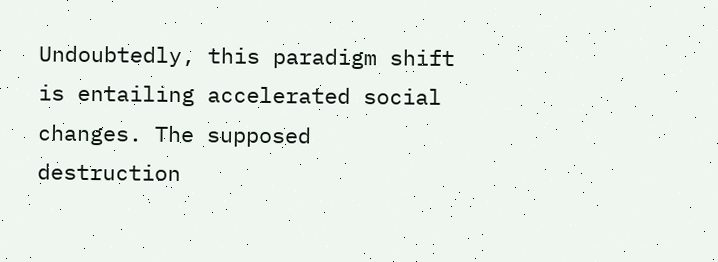Undoubtedly, this paradigm shift is entailing accelerated social changes. The supposed destruction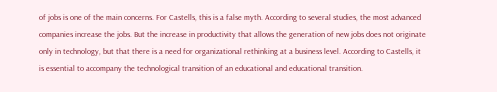of jobs is one of the main concerns. For Castells, this is a false myth. According to several studies, the most advanced companies increase the jobs. But the increase in productivity that allows the generation of new jobs does not originate only in technology, but that there is a need for organizational rethinking at a business level. According to Castells, it is essential to accompany the technological transition of an educational and educational transition.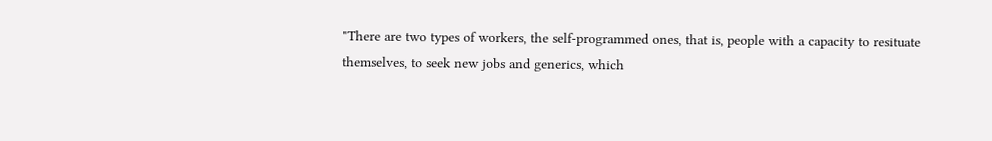"There are two types of workers, the self-programmed ones, that is, people with a capacity to resituate themselves, to seek new jobs and generics, which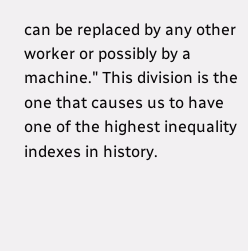can be replaced by any other worker or possibly by a machine." This division is the one that causes us to have one of the highest inequality indexes in history.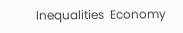Inequalities  Economy